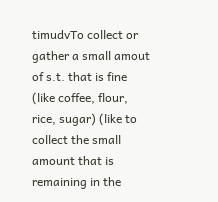timudvTo collect or gather a small amout of s.t. that is fine (like coffee, flour, rice, sugar) (like to collect the small amount that is remaining in the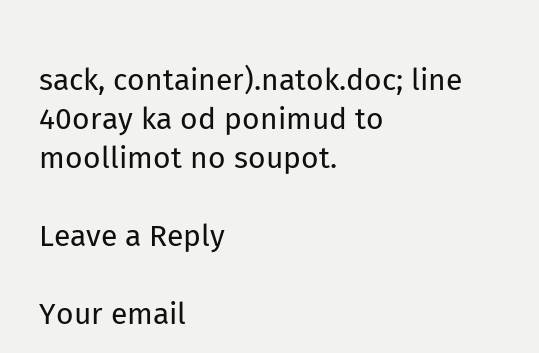sack, container).natok.doc; line 40oray ka od ponimud to moollimot no soupot.

Leave a Reply

Your email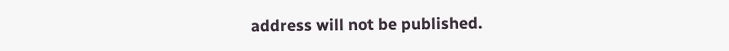address will not be published.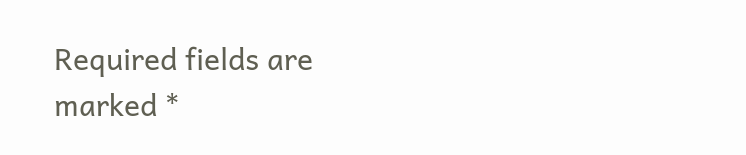Required fields are marked *